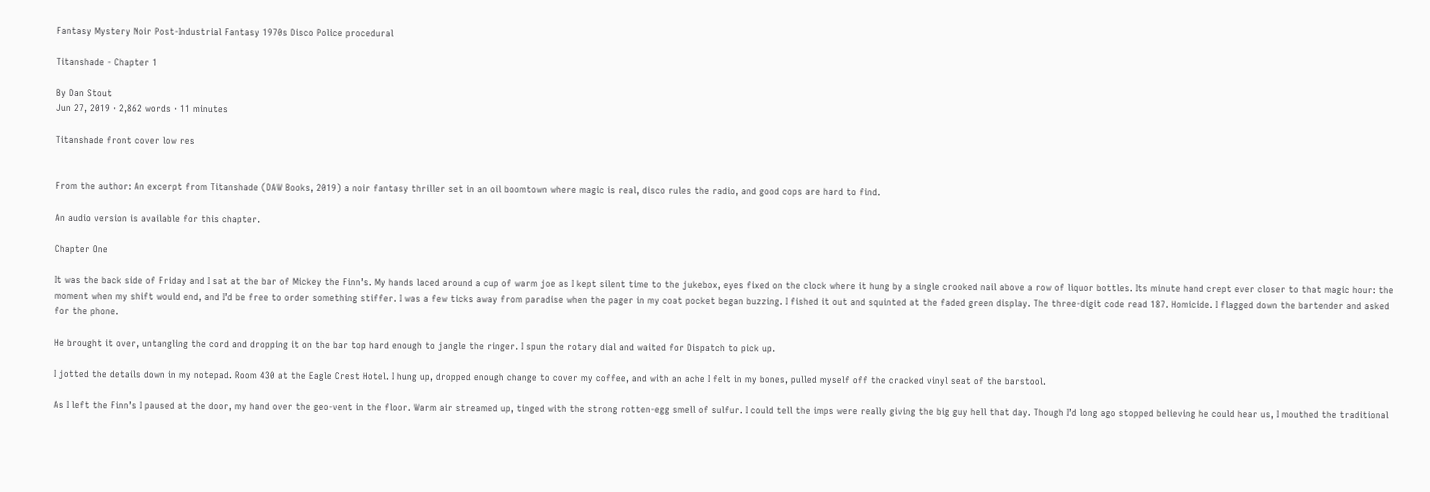Fantasy Mystery Noir Post-Industrial Fantasy 1970s Disco Police procedural

Titanshade - Chapter 1

By Dan Stout
Jun 27, 2019 · 2,862 words · 11 minutes

Titanshade front cover low res


From the author: An excerpt from Titanshade (DAW Books, 2019) a noir fantasy thriller set in an oil boomtown where magic is real, disco rules the radio, and good cops are hard to find.

An audio version is available for this chapter.

Chapter One

It was the back side of Friday and I sat at the bar of Mickey the Finn’s. My hands laced around a cup of warm joe as I kept silent time to the jukebox, eyes fixed on the clock where it hung by a single crooked nail above a row of liquor bottles. Its minute hand crept ever closer to that magic hour: the moment when my shift would end, and I’d be free to order something stiffer. I was a few ticks away from paradise when the pager in my coat pocket began buzzing. I fished it out and squinted at the faded green display. The three-digit code read 187. Homicide. I flagged down the bartender and asked for the phone.

He brought it over, untangling the cord and dropping it on the bar top hard enough to jangle the ringer. I spun the rotary dial and waited for Dispatch to pick up.

I jotted the details down in my notepad. Room 430 at the Eagle Crest Hotel. I hung up, dropped enough change to cover my coffee, and with an ache I felt in my bones, pulled myself off the cracked vinyl seat of the barstool.

As I left the Finn’s I paused at the door, my hand over the geo-vent in the floor. Warm air streamed up, tinged with the strong rotten-egg smell of sulfur. I could tell the imps were really giving the big guy hell that day. Though I’d long ago stopped believing he could hear us, I mouthed the traditional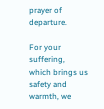prayer of departure.

For your suffering, which brings us safety and warmth, we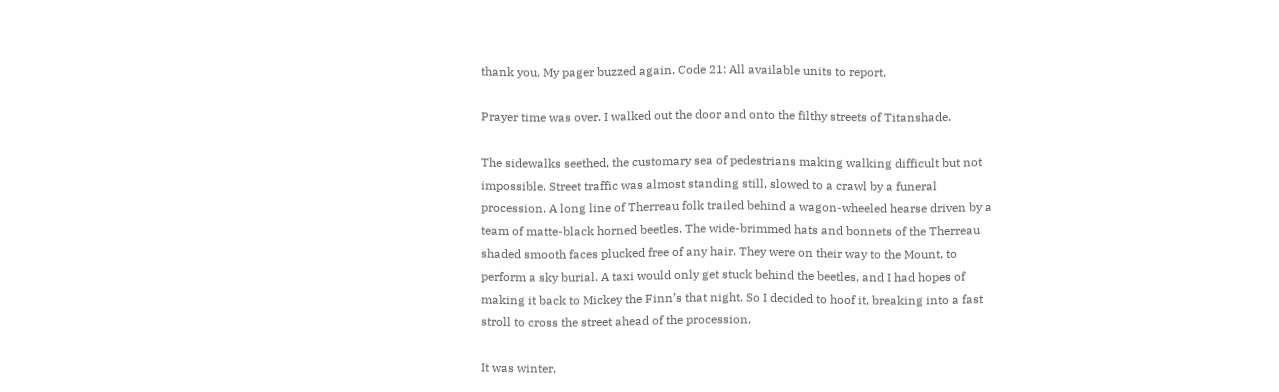thank you. My pager buzzed again. Code 21: All available units to report.

Prayer time was over. I walked out the door and onto the filthy streets of Titanshade.

The sidewalks seethed, the customary sea of pedestrians making walking difficult but not impossible. Street traffic was almost standing still, slowed to a crawl by a funeral procession. A long line of Therreau folk trailed behind a wagon-wheeled hearse driven by a team of matte-black horned beetles. The wide-brimmed hats and bonnets of the Therreau shaded smooth faces plucked free of any hair. They were on their way to the Mount, to perform a sky burial. A taxi would only get stuck behind the beetles, and I had hopes of making it back to Mickey the Finn’s that night. So I decided to hoof it, breaking into a fast stroll to cross the street ahead of the procession.

It was winter,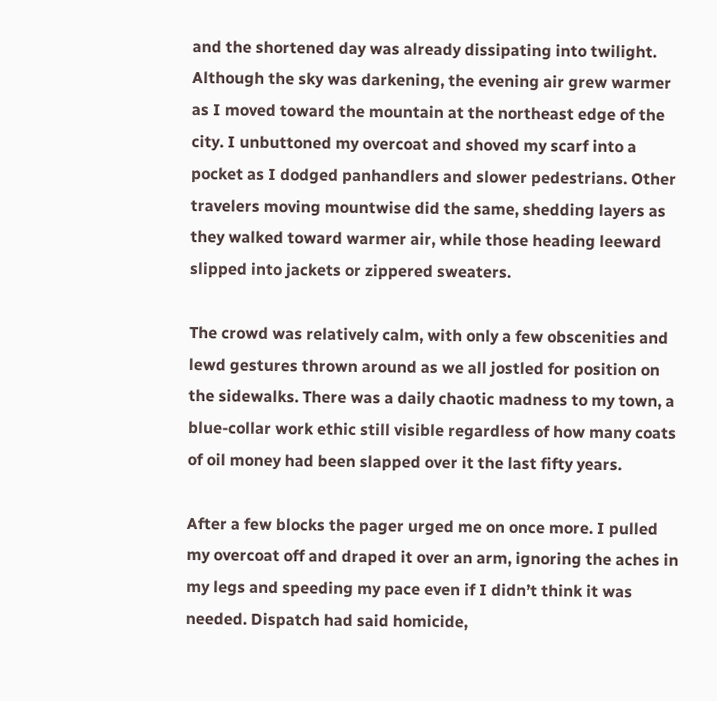and the shortened day was already dissipating into twilight. Although the sky was darkening, the evening air grew warmer as I moved toward the mountain at the northeast edge of the city. I unbuttoned my overcoat and shoved my scarf into a pocket as I dodged panhandlers and slower pedestrians. Other travelers moving mountwise did the same, shedding layers as they walked toward warmer air, while those heading leeward slipped into jackets or zippered sweaters.

The crowd was relatively calm, with only a few obscenities and lewd gestures thrown around as we all jostled for position on the sidewalks. There was a daily chaotic madness to my town, a blue-collar work ethic still visible regardless of how many coats of oil money had been slapped over it the last fifty years.

After a few blocks the pager urged me on once more. I pulled my overcoat off and draped it over an arm, ignoring the aches in my legs and speeding my pace even if I didn’t think it was needed. Dispatch had said homicide,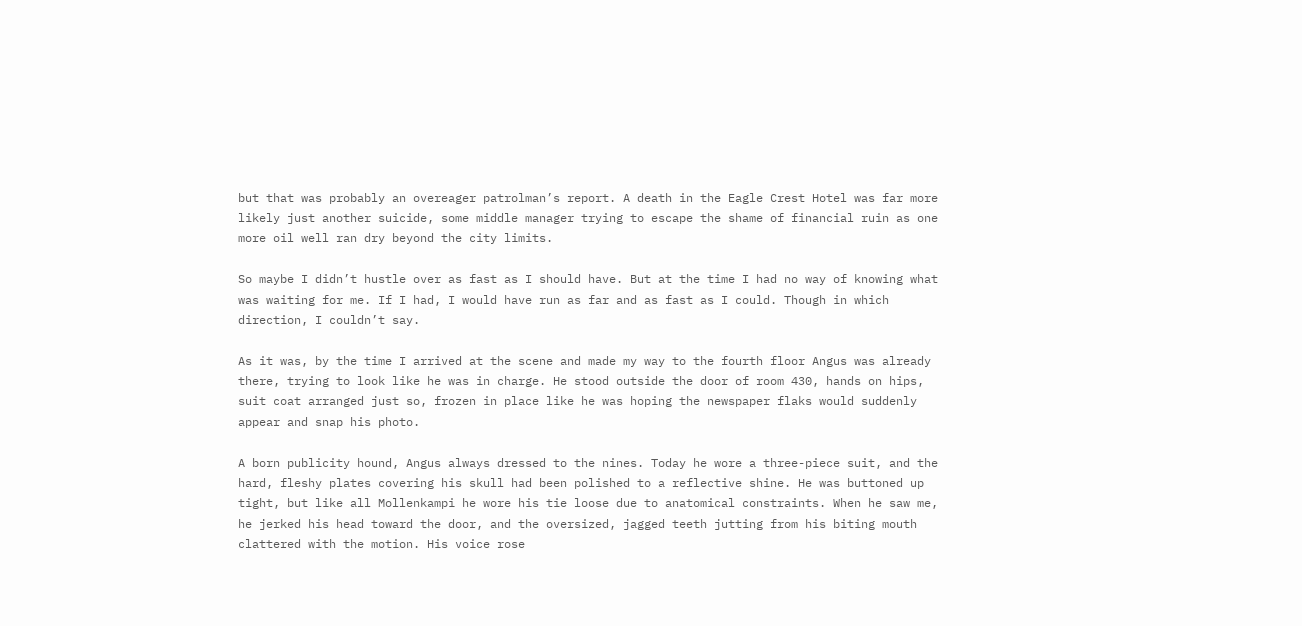but that was probably an overeager patrolman’s report. A death in the Eagle Crest Hotel was far more likely just another suicide, some middle manager trying to escape the shame of financial ruin as one more oil well ran dry beyond the city limits.

So maybe I didn’t hustle over as fast as I should have. But at the time I had no way of knowing what was waiting for me. If I had, I would have run as far and as fast as I could. Though in which direction, I couldn’t say.

As it was, by the time I arrived at the scene and made my way to the fourth floor Angus was already there, trying to look like he was in charge. He stood outside the door of room 430, hands on hips, suit coat arranged just so, frozen in place like he was hoping the newspaper flaks would suddenly appear and snap his photo.

A born publicity hound, Angus always dressed to the nines. Today he wore a three-piece suit, and the hard, fleshy plates covering his skull had been polished to a reflective shine. He was buttoned up tight, but like all Mollenkampi he wore his tie loose due to anatomical constraints. When he saw me, he jerked his head toward the door, and the oversized, jagged teeth jutting from his biting mouth clattered with the motion. His voice rose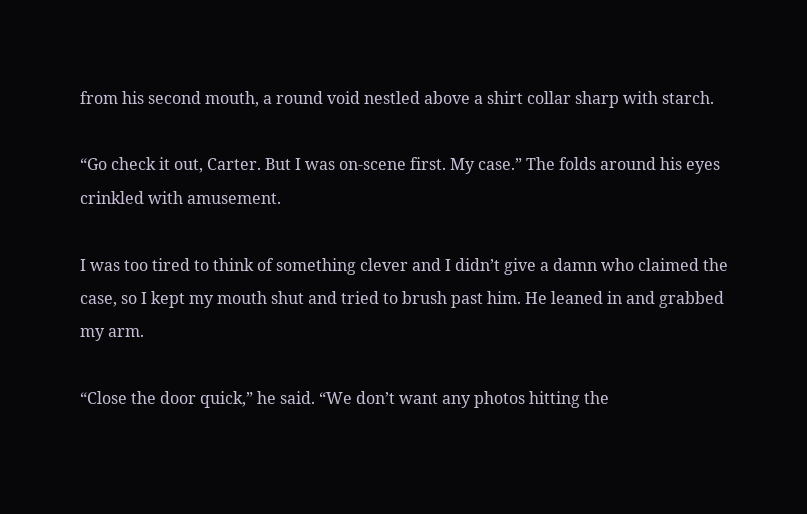from his second mouth, a round void nestled above a shirt collar sharp with starch.

“Go check it out, Carter. But I was on-scene first. My case.” The folds around his eyes crinkled with amusement.

I was too tired to think of something clever and I didn’t give a damn who claimed the case, so I kept my mouth shut and tried to brush past him. He leaned in and grabbed my arm.

“Close the door quick,” he said. “We don’t want any photos hitting the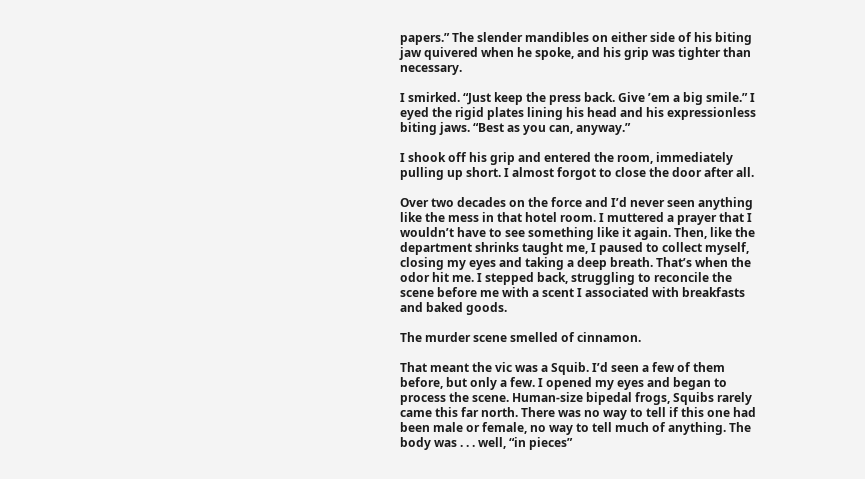papers.” The slender mandibles on either side of his biting jaw quivered when he spoke, and his grip was tighter than necessary.

I smirked. “Just keep the press back. Give ’em a big smile.” I eyed the rigid plates lining his head and his expressionless biting jaws. “Best as you can, anyway.”

I shook off his grip and entered the room, immediately pulling up short. I almost forgot to close the door after all.

Over two decades on the force and I’d never seen anything like the mess in that hotel room. I muttered a prayer that I wouldn’t have to see something like it again. Then, like the department shrinks taught me, I paused to collect myself, closing my eyes and taking a deep breath. That’s when the odor hit me. I stepped back, struggling to reconcile the scene before me with a scent I associated with breakfasts and baked goods.

The murder scene smelled of cinnamon.

That meant the vic was a Squib. I’d seen a few of them before, but only a few. I opened my eyes and began to process the scene. Human-size bipedal frogs, Squibs rarely came this far north. There was no way to tell if this one had been male or female, no way to tell much of anything. The body was . . . well, “in pieces”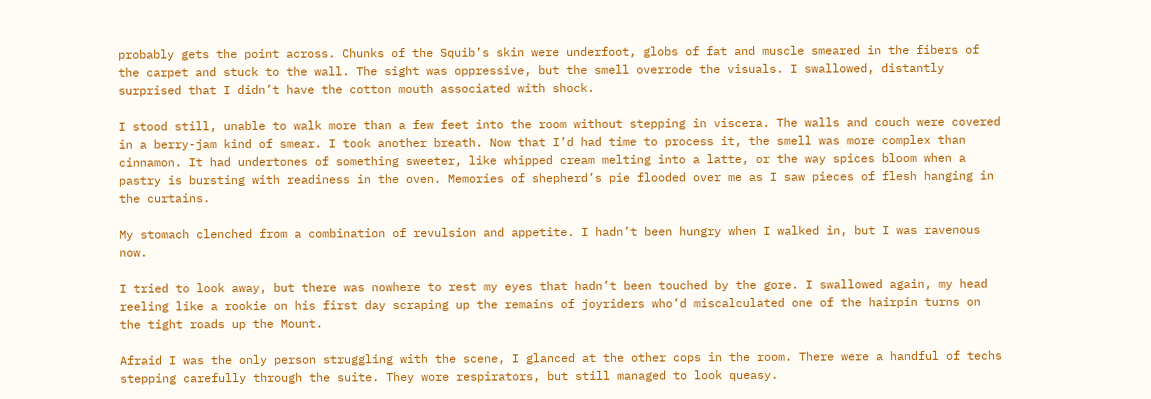probably gets the point across. Chunks of the Squib’s skin were underfoot, globs of fat and muscle smeared in the fibers of the carpet and stuck to the wall. The sight was oppressive, but the smell overrode the visuals. I swallowed, distantly surprised that I didn’t have the cotton mouth associated with shock.

I stood still, unable to walk more than a few feet into the room without stepping in viscera. The walls and couch were covered in a berry-jam kind of smear. I took another breath. Now that I’d had time to process it, the smell was more complex than cinnamon. It had undertones of something sweeter, like whipped cream melting into a latte, or the way spices bloom when a pastry is bursting with readiness in the oven. Memories of shepherd’s pie flooded over me as I saw pieces of flesh hanging in the curtains.

My stomach clenched from a combination of revulsion and appetite. I hadn’t been hungry when I walked in, but I was ravenous now.

I tried to look away, but there was nowhere to rest my eyes that hadn’t been touched by the gore. I swallowed again, my head reeling like a rookie on his first day scraping up the remains of joyriders who’d miscalculated one of the hairpin turns on the tight roads up the Mount.

Afraid I was the only person struggling with the scene, I glanced at the other cops in the room. There were a handful of techs stepping carefully through the suite. They wore respirators, but still managed to look queasy.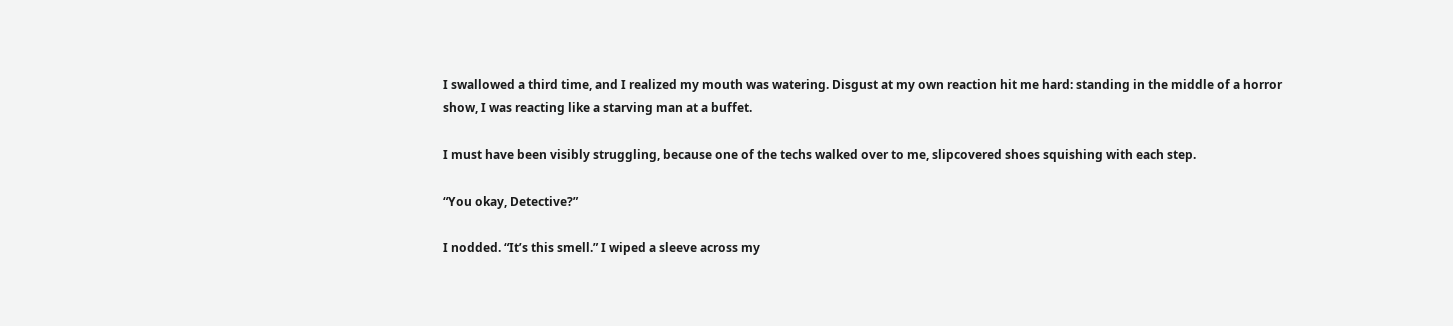I swallowed a third time, and I realized my mouth was watering. Disgust at my own reaction hit me hard: standing in the middle of a horror show, I was reacting like a starving man at a buffet.

I must have been visibly struggling, because one of the techs walked over to me, slipcovered shoes squishing with each step.

“You okay, Detective?”

I nodded. “It’s this smell.” I wiped a sleeve across my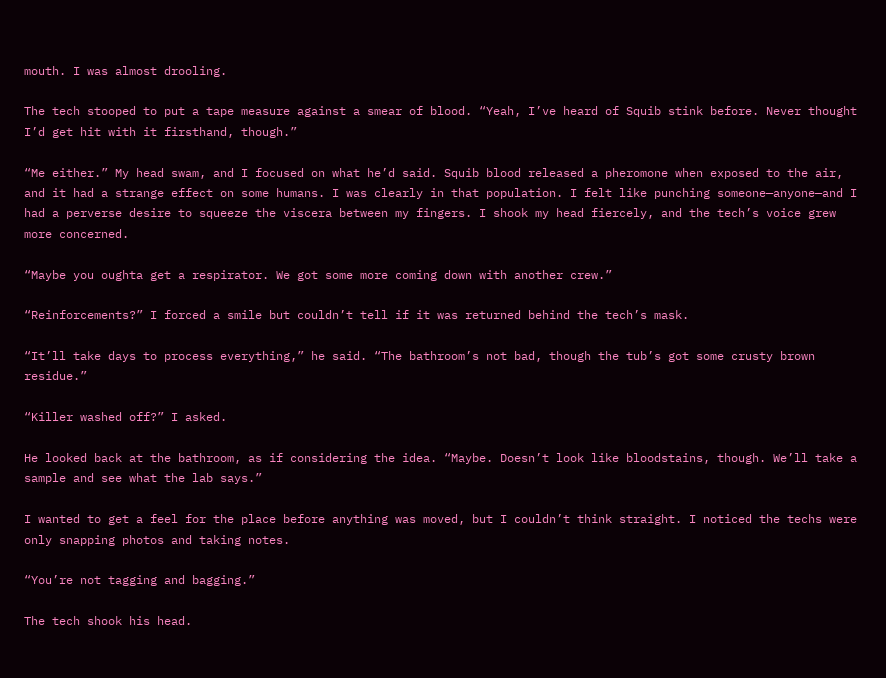mouth. I was almost drooling.

The tech stooped to put a tape measure against a smear of blood. “Yeah, I’ve heard of Squib stink before. Never thought I’d get hit with it firsthand, though.”

“Me either.” My head swam, and I focused on what he’d said. Squib blood released a pheromone when exposed to the air, and it had a strange effect on some humans. I was clearly in that population. I felt like punching someone—anyone—and I had a perverse desire to squeeze the viscera between my fingers. I shook my head fiercely, and the tech’s voice grew more concerned.

“Maybe you oughta get a respirator. We got some more coming down with another crew.”

“Reinforcements?” I forced a smile but couldn’t tell if it was returned behind the tech’s mask.

“It’ll take days to process everything,” he said. “The bathroom’s not bad, though the tub’s got some crusty brown residue.”

“Killer washed off?” I asked.

He looked back at the bathroom, as if considering the idea. “Maybe. Doesn’t look like bloodstains, though. We’ll take a sample and see what the lab says.”

I wanted to get a feel for the place before anything was moved, but I couldn’t think straight. I noticed the techs were only snapping photos and taking notes.

“You’re not tagging and bagging.”

The tech shook his head.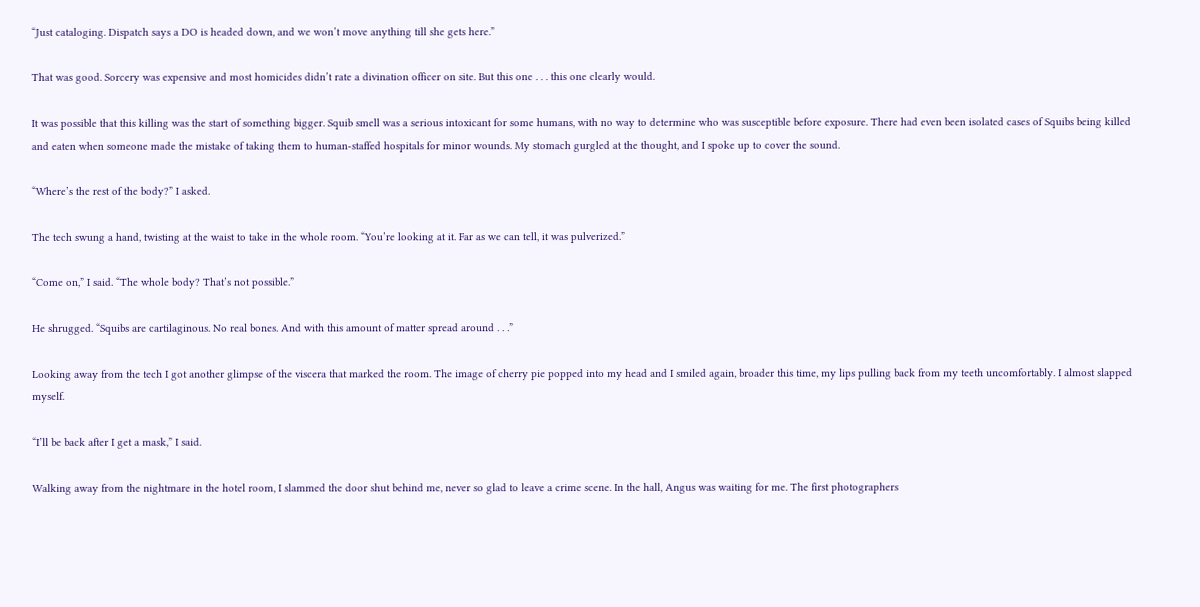“Just cataloging. Dispatch says a DO is headed down, and we won’t move anything till she gets here.”

That was good. Sorcery was expensive and most homicides didn’t rate a divination officer on site. But this one . . . this one clearly would.

It was possible that this killing was the start of something bigger. Squib smell was a serious intoxicant for some humans, with no way to determine who was susceptible before exposure. There had even been isolated cases of Squibs being killed and eaten when someone made the mistake of taking them to human-staffed hospitals for minor wounds. My stomach gurgled at the thought, and I spoke up to cover the sound.

“Where’s the rest of the body?” I asked.

The tech swung a hand, twisting at the waist to take in the whole room. “You’re looking at it. Far as we can tell, it was pulverized.”

“Come on,” I said. “The whole body? That’s not possible.”

He shrugged. “Squibs are cartilaginous. No real bones. And with this amount of matter spread around . . .”

Looking away from the tech I got another glimpse of the viscera that marked the room. The image of cherry pie popped into my head and I smiled again, broader this time, my lips pulling back from my teeth uncomfortably. I almost slapped myself.

“I’ll be back after I get a mask,” I said.

Walking away from the nightmare in the hotel room, I slammed the door shut behind me, never so glad to leave a crime scene. In the hall, Angus was waiting for me. The first photographers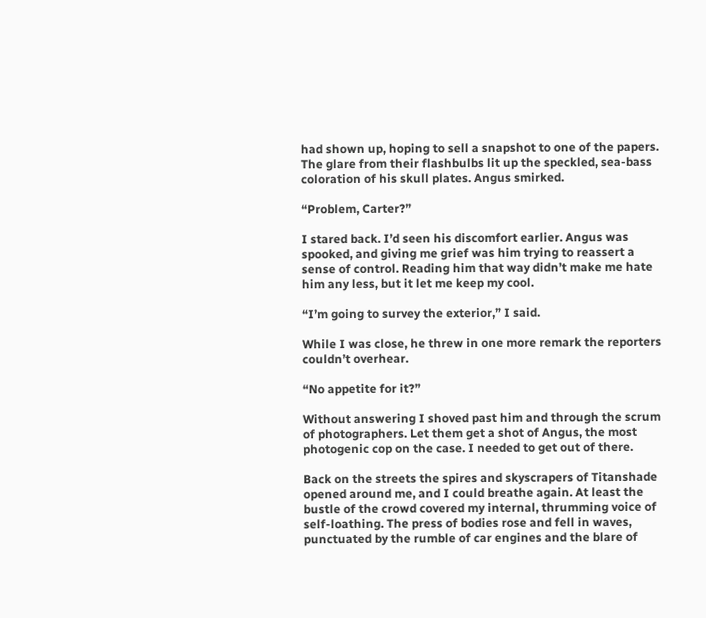had shown up, hoping to sell a snapshot to one of the papers. The glare from their flashbulbs lit up the speckled, sea-bass coloration of his skull plates. Angus smirked.

“Problem, Carter?”

I stared back. I’d seen his discomfort earlier. Angus was spooked, and giving me grief was him trying to reassert a sense of control. Reading him that way didn’t make me hate him any less, but it let me keep my cool.

“I’m going to survey the exterior,” I said.

While I was close, he threw in one more remark the reporters couldn’t overhear.

“No appetite for it?”

Without answering I shoved past him and through the scrum of photographers. Let them get a shot of Angus, the most photogenic cop on the case. I needed to get out of there.

Back on the streets the spires and skyscrapers of Titanshade opened around me, and I could breathe again. At least the bustle of the crowd covered my internal, thrumming voice of self-loathing. The press of bodies rose and fell in waves, punctuated by the rumble of car engines and the blare of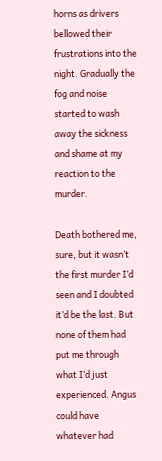horns as drivers bellowed their frustrations into the night. Gradually the fog and noise started to wash away the sickness and shame at my reaction to the murder.

Death bothered me, sure, but it wasn’t the first murder I’d seen and I doubted it’d be the last. But none of them had put me through what I’d just experienced. Angus could have whatever had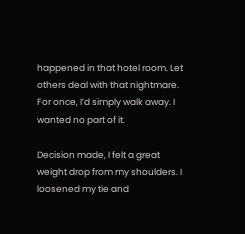happened in that hotel room. Let others deal with that nightmare. For once, I’d simply walk away. I wanted no part of it.

Decision made, I felt a great weight drop from my shoulders. I loosened my tie and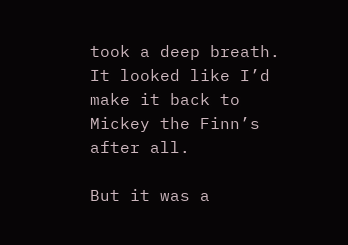took a deep breath. It looked like I’d make it back to Mickey the Finn’s after all.

But it was a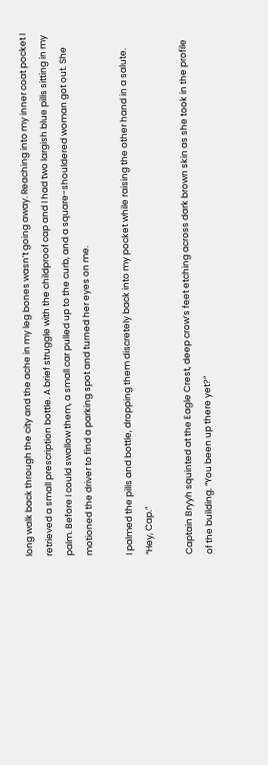long walk back through the city and the ache in my leg bones wasn’t going away. Reaching into my inner coat pocket I retrieved a small prescription bottle. A brief struggle with the childproof cap and I had two largish blue pills sitting in my palm. Before I could swallow them, a small car pulled up to the curb, and a square-shouldered woman got out. She motioned the driver to find a parking spot and turned her eyes on me.

I palmed the pills and bottle, dropping them discretely back into my pocket while raising the other hand in a salute. “Hey, Cap.”

Captain Bryyh squinted at the Eagle Crest, deep crow’s feet etching across dark brown skin as she took in the profile of the building. “You been up there yet?”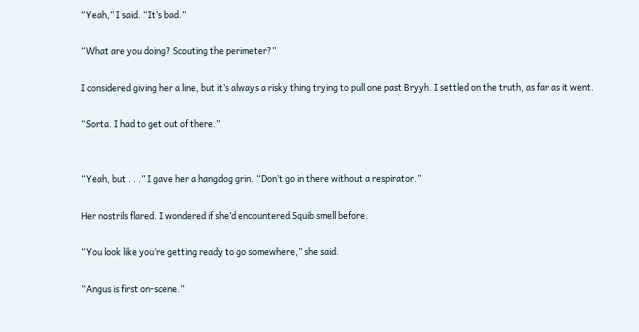“Yeah,” I said. “It’s bad.”

“What are you doing? Scouting the perimeter?”

I considered giving her a line, but it’s always a risky thing trying to pull one past Bryyh. I settled on the truth, as far as it went.

“Sorta. I had to get out of there.”


“Yeah, but . . .” I gave her a hangdog grin. “Don’t go in there without a respirator.”

Her nostrils flared. I wondered if she’d encountered Squib smell before.

“You look like you’re getting ready to go somewhere,” she said.

“Angus is first on-scene.”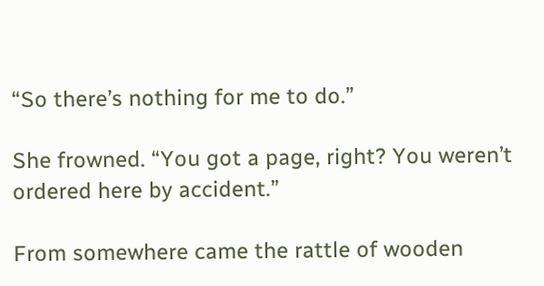“So there’s nothing for me to do.”

She frowned. “You got a page, right? You weren’t ordered here by accident.”

From somewhere came the rattle of wooden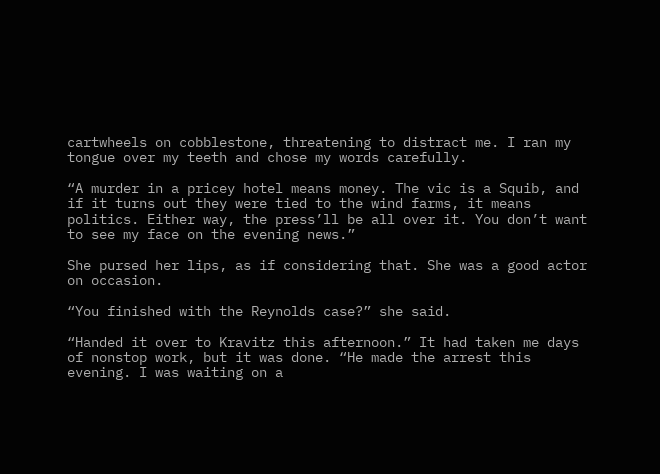cartwheels on cobblestone, threatening to distract me. I ran my tongue over my teeth and chose my words carefully.

“A murder in a pricey hotel means money. The vic is a Squib, and if it turns out they were tied to the wind farms, it means politics. Either way, the press’ll be all over it. You don’t want to see my face on the evening news.”

She pursed her lips, as if considering that. She was a good actor on occasion.

“You finished with the Reynolds case?” she said.

“Handed it over to Kravitz this afternoon.” It had taken me days of nonstop work, but it was done. “He made the arrest this evening. I was waiting on a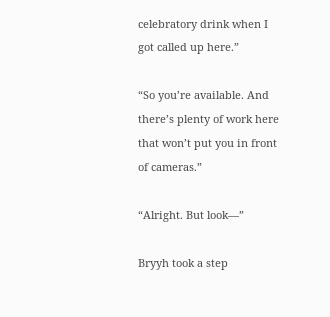celebratory drink when I got called up here.”

“So you’re available. And there’s plenty of work here that won’t put you in front of cameras.”

“Alright. But look—”

Bryyh took a step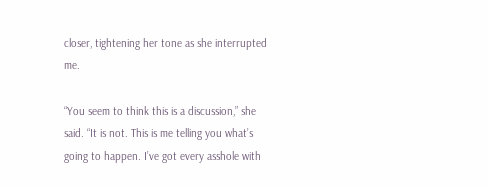closer, tightening her tone as she interrupted me.

“You seem to think this is a discussion,” she said. “It is not. This is me telling you what’s going to happen. I’ve got every asshole with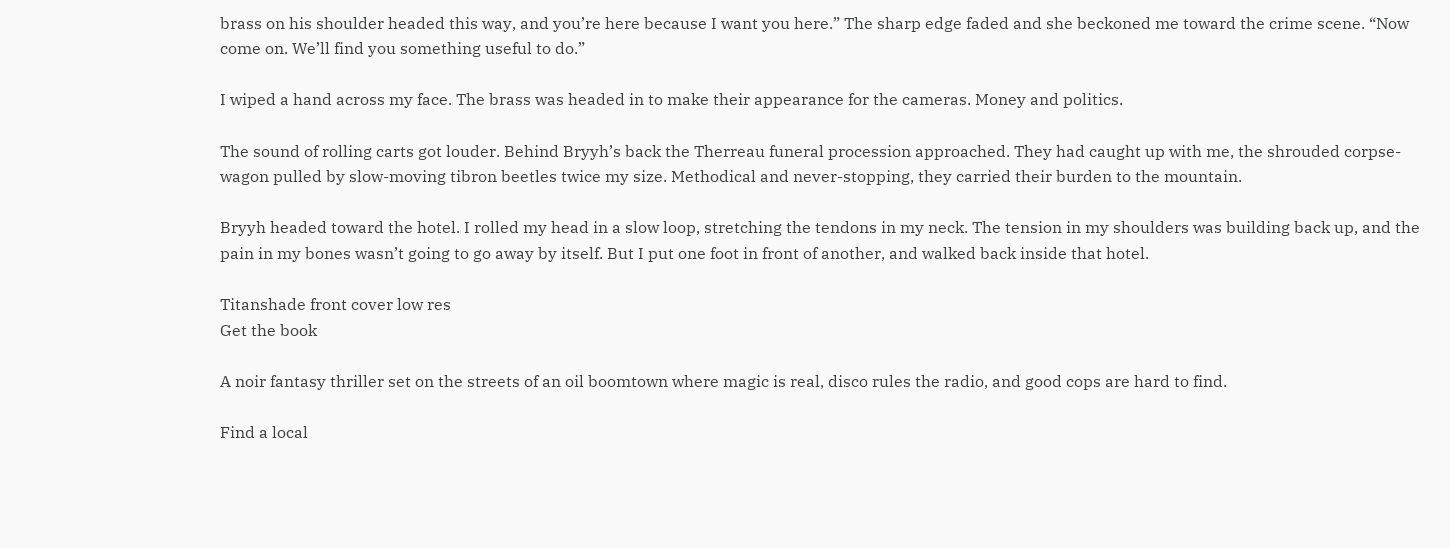brass on his shoulder headed this way, and you’re here because I want you here.” The sharp edge faded and she beckoned me toward the crime scene. “Now come on. We’ll find you something useful to do.”

I wiped a hand across my face. The brass was headed in to make their appearance for the cameras. Money and politics.

The sound of rolling carts got louder. Behind Bryyh’s back the Therreau funeral procession approached. They had caught up with me, the shrouded corpse-wagon pulled by slow-moving tibron beetles twice my size. Methodical and never-stopping, they carried their burden to the mountain.

Bryyh headed toward the hotel. I rolled my head in a slow loop, stretching the tendons in my neck. The tension in my shoulders was building back up, and the pain in my bones wasn’t going to go away by itself. But I put one foot in front of another, and walked back inside that hotel.

Titanshade front cover low res
Get the book

A noir fantasy thriller set on the streets of an oil boomtown where magic is real, disco rules the radio, and good cops are hard to find.

Find a local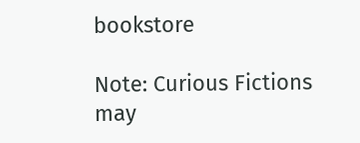bookstore

Note: Curious Fictions may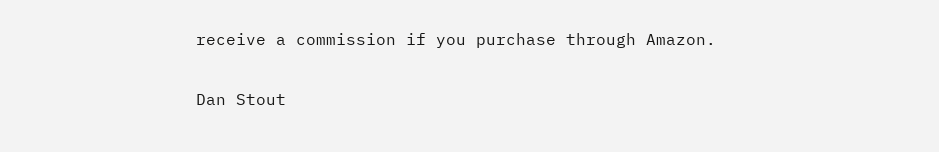receive a commission if you purchase through Amazon.

Dan Stout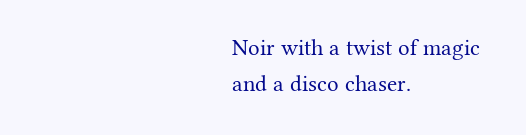Noir with a twist of magic and a disco chaser.